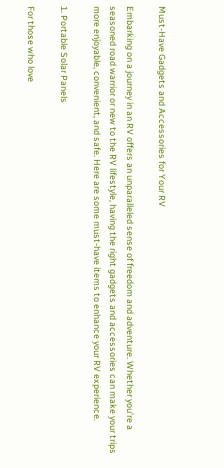Must-Have Gadgets and Accessories for Your RV

Embarking on a journey in an RV offers an unparalleled sense of freedom and adventure. Whether you’re a seasoned road warrior or new to the RV lifestyle, having the right gadgets and accessories can make your trips more enjoyable, convenient, and safe. Here are some must-have items to enhance your RV experience.

1. Portable Solar Panels

For those who love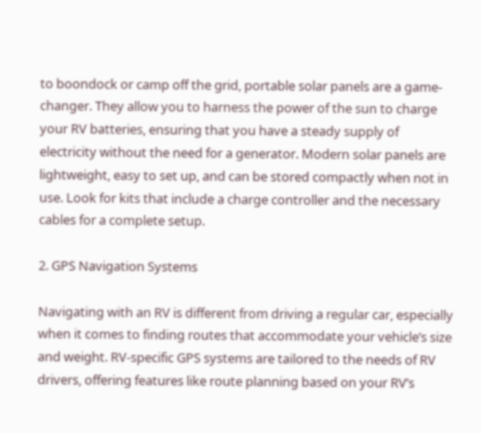to boondock or camp off the grid, portable solar panels are a game-changer. They allow you to harness the power of the sun to charge your RV batteries, ensuring that you have a steady supply of electricity without the need for a generator. Modern solar panels are lightweight, easy to set up, and can be stored compactly when not in use. Look for kits that include a charge controller and the necessary cables for a complete setup.

2. GPS Navigation Systems

Navigating with an RV is different from driving a regular car, especially when it comes to finding routes that accommodate your vehicle’s size and weight. RV-specific GPS systems are tailored to the needs of RV drivers, offering features like route planning based on your RV’s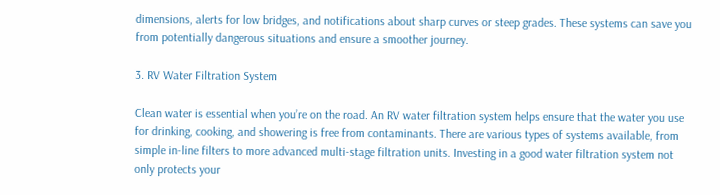dimensions, alerts for low bridges, and notifications about sharp curves or steep grades. These systems can save you from potentially dangerous situations and ensure a smoother journey.

3. RV Water Filtration System

Clean water is essential when you’re on the road. An RV water filtration system helps ensure that the water you use for drinking, cooking, and showering is free from contaminants. There are various types of systems available, from simple in-line filters to more advanced multi-stage filtration units. Investing in a good water filtration system not only protects your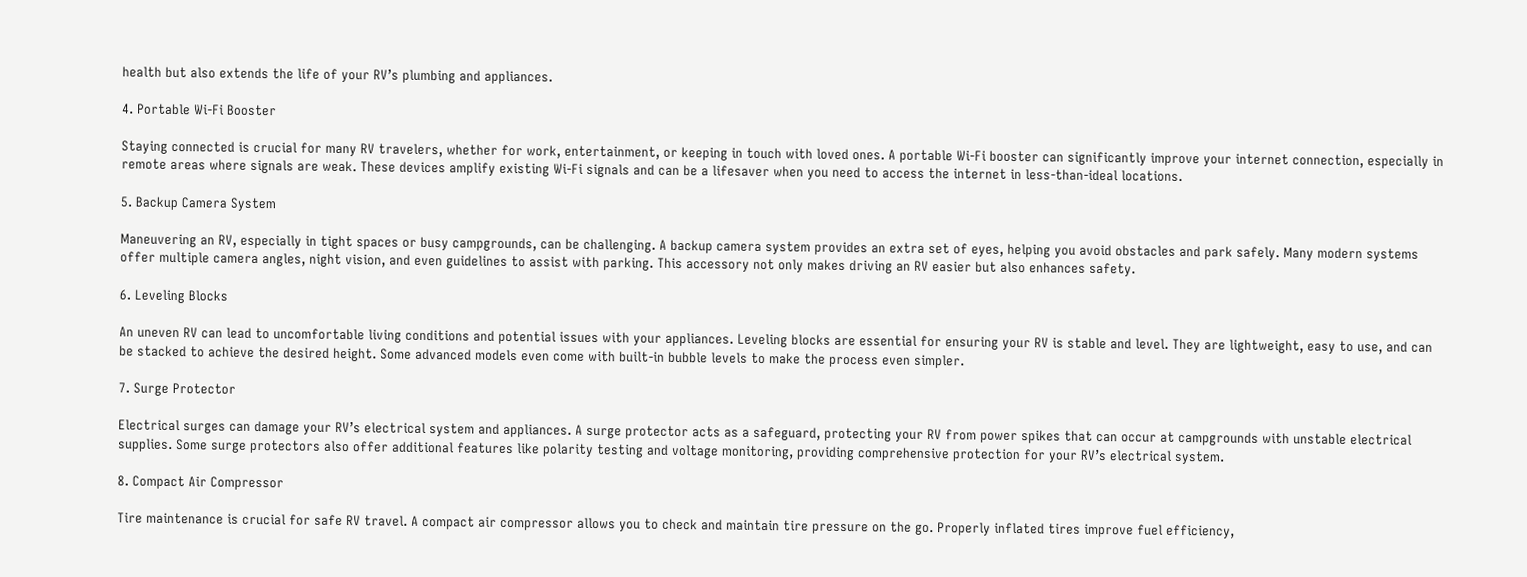health but also extends the life of your RV’s plumbing and appliances.

4. Portable Wi-Fi Booster

Staying connected is crucial for many RV travelers, whether for work, entertainment, or keeping in touch with loved ones. A portable Wi-Fi booster can significantly improve your internet connection, especially in remote areas where signals are weak. These devices amplify existing Wi-Fi signals and can be a lifesaver when you need to access the internet in less-than-ideal locations.

5. Backup Camera System

Maneuvering an RV, especially in tight spaces or busy campgrounds, can be challenging. A backup camera system provides an extra set of eyes, helping you avoid obstacles and park safely. Many modern systems offer multiple camera angles, night vision, and even guidelines to assist with parking. This accessory not only makes driving an RV easier but also enhances safety.

6. Leveling Blocks

An uneven RV can lead to uncomfortable living conditions and potential issues with your appliances. Leveling blocks are essential for ensuring your RV is stable and level. They are lightweight, easy to use, and can be stacked to achieve the desired height. Some advanced models even come with built-in bubble levels to make the process even simpler.

7. Surge Protector

Electrical surges can damage your RV’s electrical system and appliances. A surge protector acts as a safeguard, protecting your RV from power spikes that can occur at campgrounds with unstable electrical supplies. Some surge protectors also offer additional features like polarity testing and voltage monitoring, providing comprehensive protection for your RV’s electrical system.

8. Compact Air Compressor

Tire maintenance is crucial for safe RV travel. A compact air compressor allows you to check and maintain tire pressure on the go. Properly inflated tires improve fuel efficiency,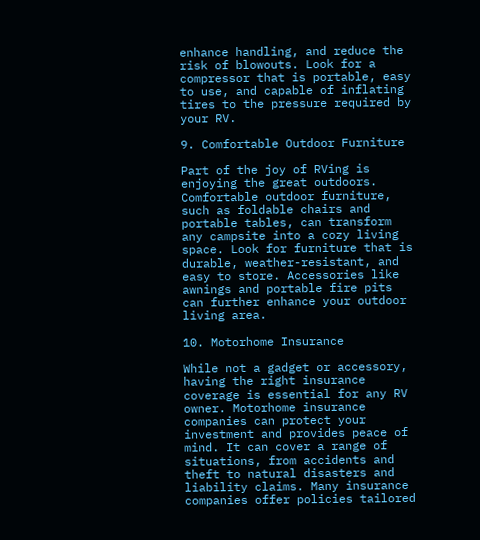enhance handling, and reduce the risk of blowouts. Look for a compressor that is portable, easy to use, and capable of inflating tires to the pressure required by your RV.

9. Comfortable Outdoor Furniture

Part of the joy of RVing is enjoying the great outdoors. Comfortable outdoor furniture, such as foldable chairs and portable tables, can transform any campsite into a cozy living space. Look for furniture that is durable, weather-resistant, and easy to store. Accessories like awnings and portable fire pits can further enhance your outdoor living area.

10. Motorhome Insurance

While not a gadget or accessory, having the right insurance coverage is essential for any RV owner. Motorhome insurance companies can protect your investment and provides peace of mind. It can cover a range of situations, from accidents and theft to natural disasters and liability claims. Many insurance companies offer policies tailored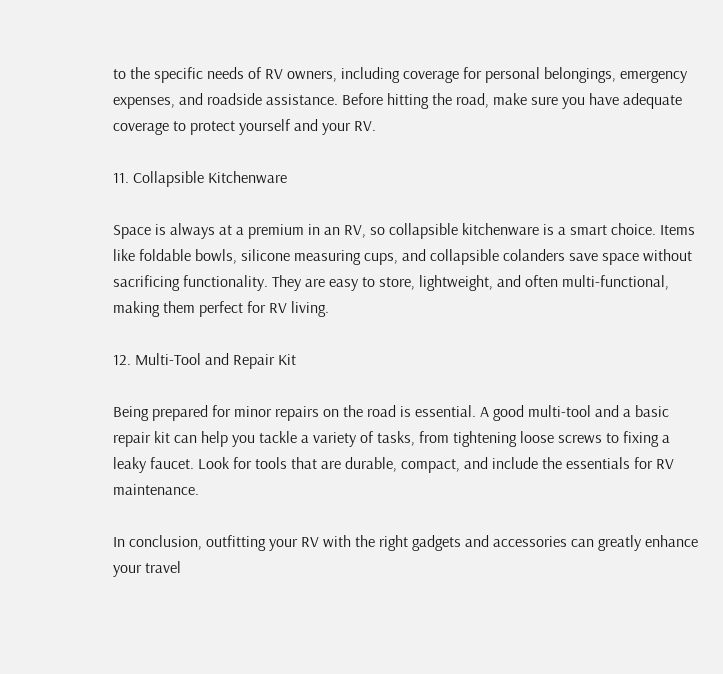to the specific needs of RV owners, including coverage for personal belongings, emergency expenses, and roadside assistance. Before hitting the road, make sure you have adequate coverage to protect yourself and your RV.

11. Collapsible Kitchenware

Space is always at a premium in an RV, so collapsible kitchenware is a smart choice. Items like foldable bowls, silicone measuring cups, and collapsible colanders save space without sacrificing functionality. They are easy to store, lightweight, and often multi-functional, making them perfect for RV living.

12. Multi-Tool and Repair Kit

Being prepared for minor repairs on the road is essential. A good multi-tool and a basic repair kit can help you tackle a variety of tasks, from tightening loose screws to fixing a leaky faucet. Look for tools that are durable, compact, and include the essentials for RV maintenance.

In conclusion, outfitting your RV with the right gadgets and accessories can greatly enhance your travel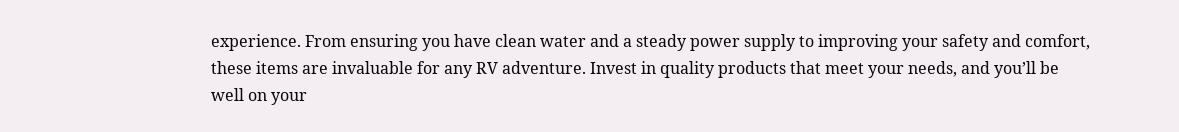experience. From ensuring you have clean water and a steady power supply to improving your safety and comfort, these items are invaluable for any RV adventure. Invest in quality products that meet your needs, and you’ll be well on your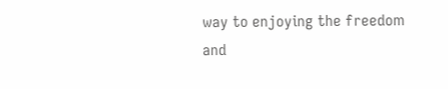way to enjoying the freedom and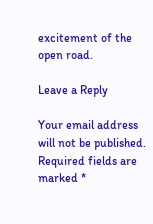excitement of the open road.

Leave a Reply

Your email address will not be published. Required fields are marked *